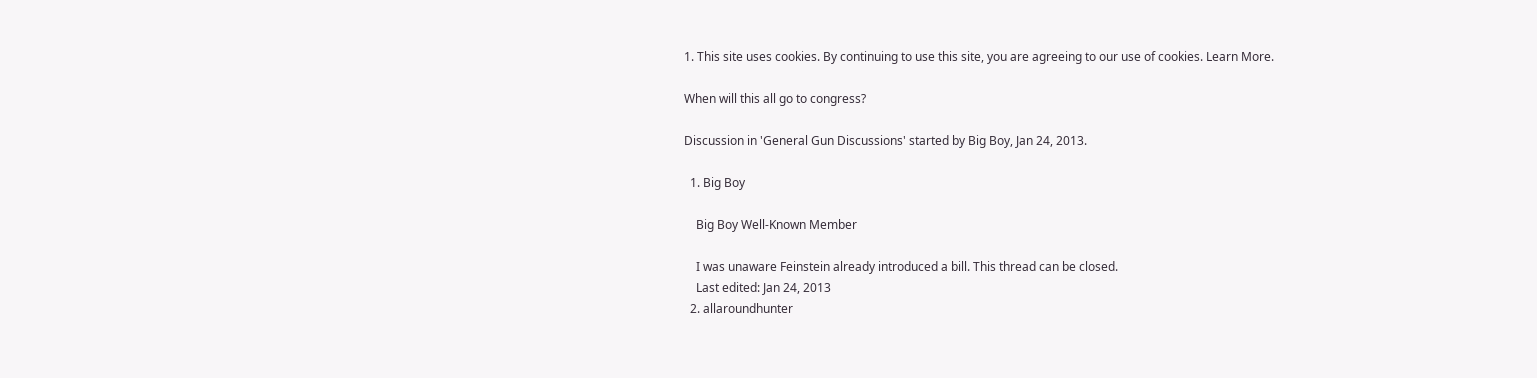1. This site uses cookies. By continuing to use this site, you are agreeing to our use of cookies. Learn More.

When will this all go to congress?

Discussion in 'General Gun Discussions' started by Big Boy, Jan 24, 2013.

  1. Big Boy

    Big Boy Well-Known Member

    I was unaware Feinstein already introduced a bill. This thread can be closed.
    Last edited: Jan 24, 2013
  2. allaroundhunter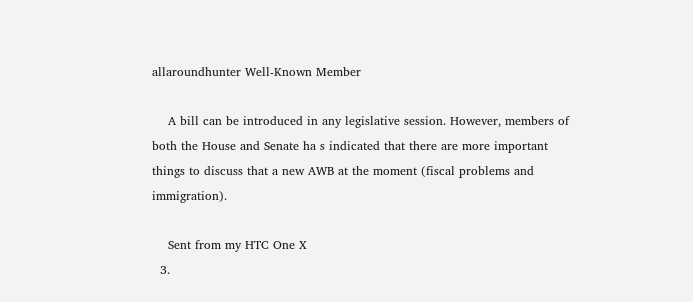allaroundhunter Well-Known Member

    A bill can be introduced in any legislative session. However, members of both the House and Senate ha s indicated that there are more important things to discuss that a new AWB at the moment (fiscal problems and immigration).

    Sent from my HTC One X
  3.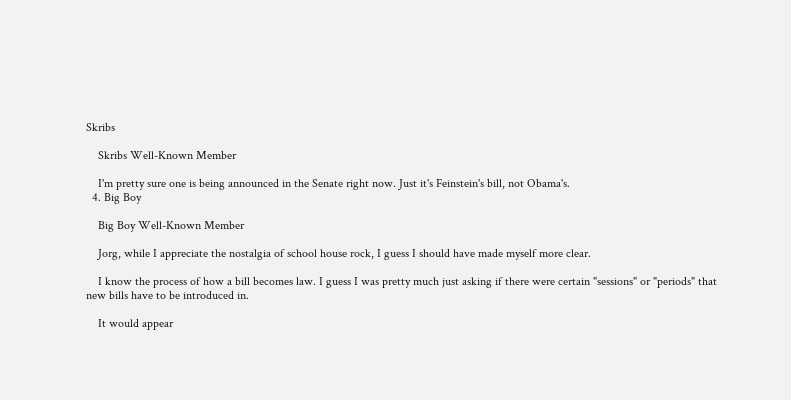Skribs

    Skribs Well-Known Member

    I'm pretty sure one is being announced in the Senate right now. Just it's Feinstein's bill, not Obama's.
  4. Big Boy

    Big Boy Well-Known Member

    Jorg, while I appreciate the nostalgia of school house rock, I guess I should have made myself more clear.

    I know the process of how a bill becomes law. I guess I was pretty much just asking if there were certain "sessions" or "periods" that new bills have to be introduced in.

    It would appear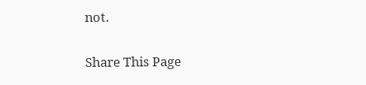not.

Share This Page